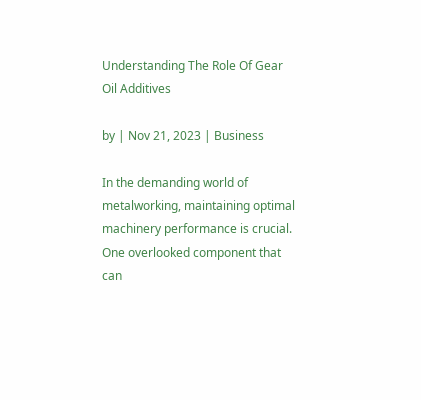Understanding The Role Of Gear Oil Additives

by | Nov 21, 2023 | Business

In the demanding world of metalworking, maintaining optimal machinery performance is crucial. One overlooked component that can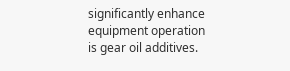significantly enhance equipment operation is gear oil additives.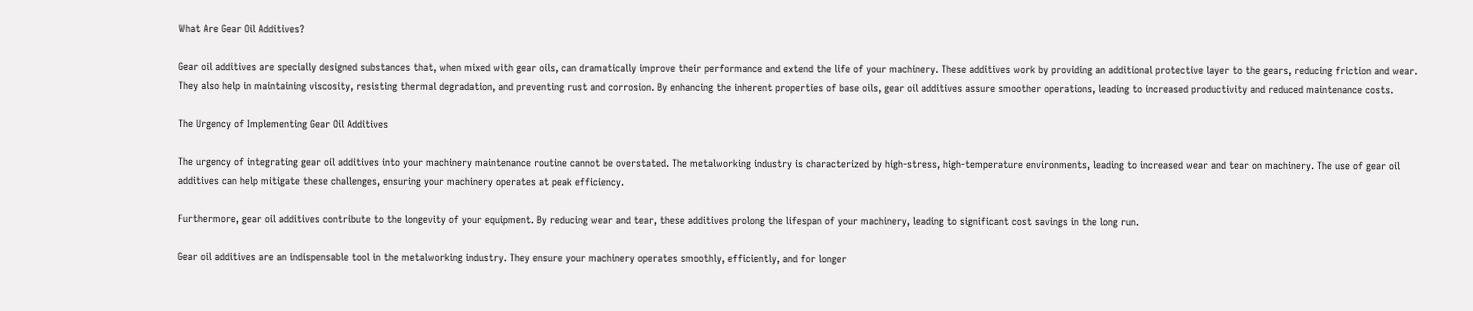What Are Gear Oil Additives?

Gear oil additives are specially designed substances that, when mixed with gear oils, can dramatically improve their performance and extend the life of your machinery. These additives work by providing an additional protective layer to the gears, reducing friction and wear. They also help in maintaining viscosity, resisting thermal degradation, and preventing rust and corrosion. By enhancing the inherent properties of base oils, gear oil additives assure smoother operations, leading to increased productivity and reduced maintenance costs.

The Urgency of Implementing Gear Oil Additives

The urgency of integrating gear oil additives into your machinery maintenance routine cannot be overstated. The metalworking industry is characterized by high-stress, high-temperature environments, leading to increased wear and tear on machinery. The use of gear oil additives can help mitigate these challenges, ensuring your machinery operates at peak efficiency.

Furthermore, gear oil additives contribute to the longevity of your equipment. By reducing wear and tear, these additives prolong the lifespan of your machinery, leading to significant cost savings in the long run.

Gear oil additives are an indispensable tool in the metalworking industry. They ensure your machinery operates smoothly, efficiently, and for longer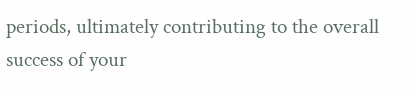periods, ultimately contributing to the overall success of your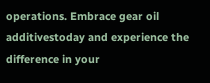operations. Embrace gear oil additivestoday and experience the difference in your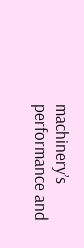machinery’s performance and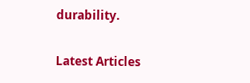durability.

Latest Articles